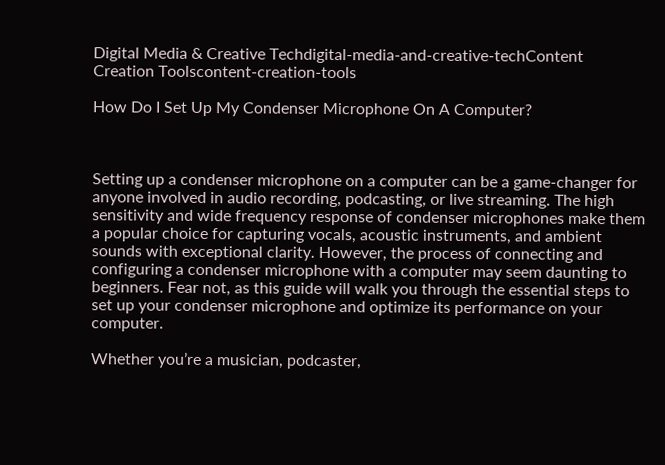Digital Media & Creative Techdigital-media-and-creative-techContent Creation Toolscontent-creation-tools

How Do I Set Up My Condenser Microphone On A Computer?



Setting up a condenser microphone on a computer can be a game-changer for anyone involved in audio recording, podcasting, or live streaming. The high sensitivity and wide frequency response of condenser microphones make them a popular choice for capturing vocals, acoustic instruments, and ambient sounds with exceptional clarity. However, the process of connecting and configuring a condenser microphone with a computer may seem daunting to beginners. Fear not, as this guide will walk you through the essential steps to set up your condenser microphone and optimize its performance on your computer.

Whether you’re a musician, podcaster,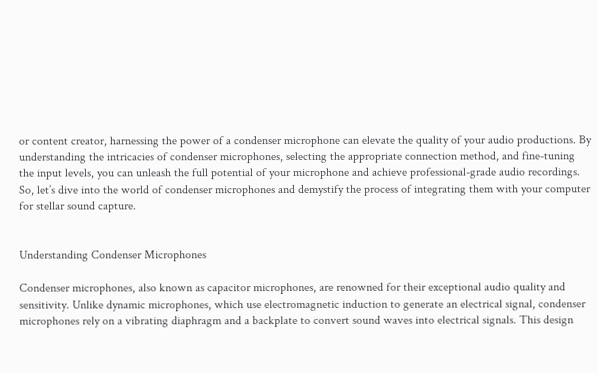or content creator, harnessing the power of a condenser microphone can elevate the quality of your audio productions. By understanding the intricacies of condenser microphones, selecting the appropriate connection method, and fine-tuning the input levels, you can unleash the full potential of your microphone and achieve professional-grade audio recordings. So, let’s dive into the world of condenser microphones and demystify the process of integrating them with your computer for stellar sound capture.


Understanding Condenser Microphones

Condenser microphones, also known as capacitor microphones, are renowned for their exceptional audio quality and sensitivity. Unlike dynamic microphones, which use electromagnetic induction to generate an electrical signal, condenser microphones rely on a vibrating diaphragm and a backplate to convert sound waves into electrical signals. This design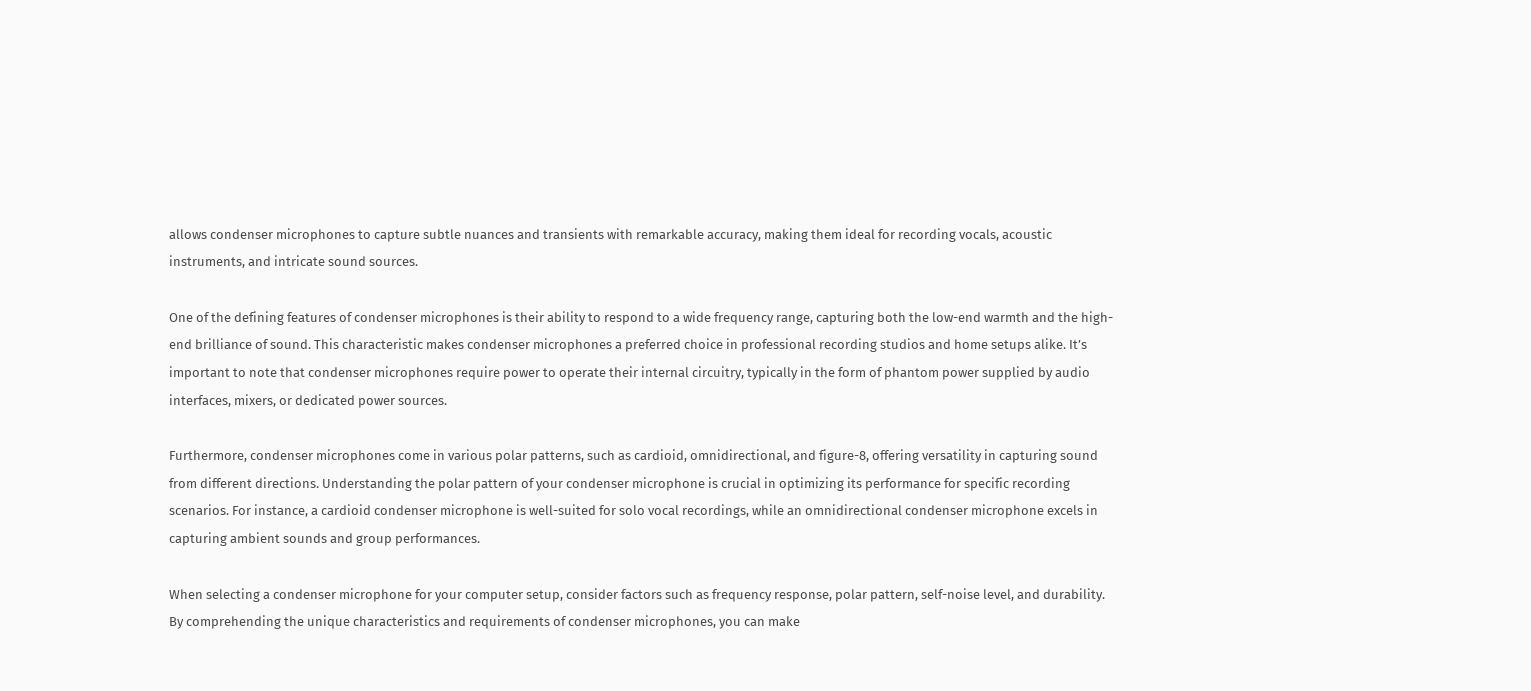allows condenser microphones to capture subtle nuances and transients with remarkable accuracy, making them ideal for recording vocals, acoustic instruments, and intricate sound sources.

One of the defining features of condenser microphones is their ability to respond to a wide frequency range, capturing both the low-end warmth and the high-end brilliance of sound. This characteristic makes condenser microphones a preferred choice in professional recording studios and home setups alike. It’s important to note that condenser microphones require power to operate their internal circuitry, typically in the form of phantom power supplied by audio interfaces, mixers, or dedicated power sources.

Furthermore, condenser microphones come in various polar patterns, such as cardioid, omnidirectional, and figure-8, offering versatility in capturing sound from different directions. Understanding the polar pattern of your condenser microphone is crucial in optimizing its performance for specific recording scenarios. For instance, a cardioid condenser microphone is well-suited for solo vocal recordings, while an omnidirectional condenser microphone excels in capturing ambient sounds and group performances.

When selecting a condenser microphone for your computer setup, consider factors such as frequency response, polar pattern, self-noise level, and durability. By comprehending the unique characteristics and requirements of condenser microphones, you can make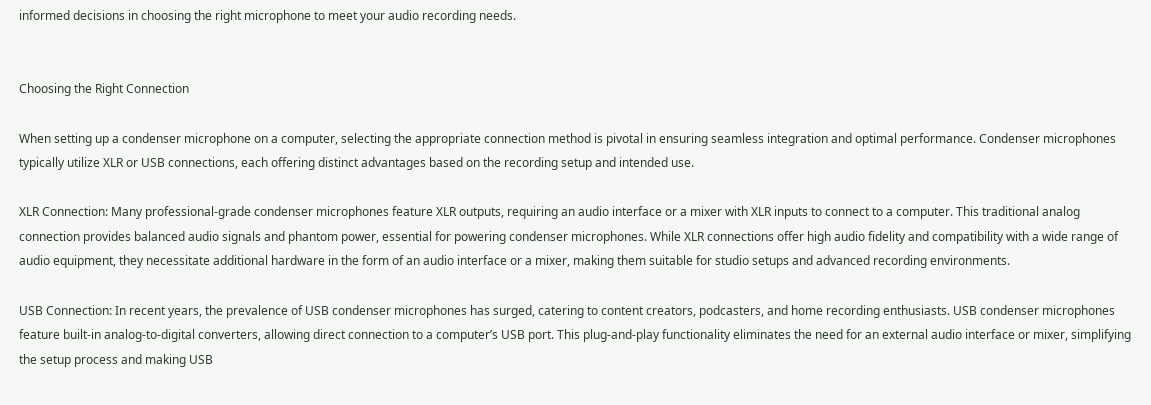informed decisions in choosing the right microphone to meet your audio recording needs.


Choosing the Right Connection

When setting up a condenser microphone on a computer, selecting the appropriate connection method is pivotal in ensuring seamless integration and optimal performance. Condenser microphones typically utilize XLR or USB connections, each offering distinct advantages based on the recording setup and intended use.

XLR Connection: Many professional-grade condenser microphones feature XLR outputs, requiring an audio interface or a mixer with XLR inputs to connect to a computer. This traditional analog connection provides balanced audio signals and phantom power, essential for powering condenser microphones. While XLR connections offer high audio fidelity and compatibility with a wide range of audio equipment, they necessitate additional hardware in the form of an audio interface or a mixer, making them suitable for studio setups and advanced recording environments.

USB Connection: In recent years, the prevalence of USB condenser microphones has surged, catering to content creators, podcasters, and home recording enthusiasts. USB condenser microphones feature built-in analog-to-digital converters, allowing direct connection to a computer’s USB port. This plug-and-play functionality eliminates the need for an external audio interface or mixer, simplifying the setup process and making USB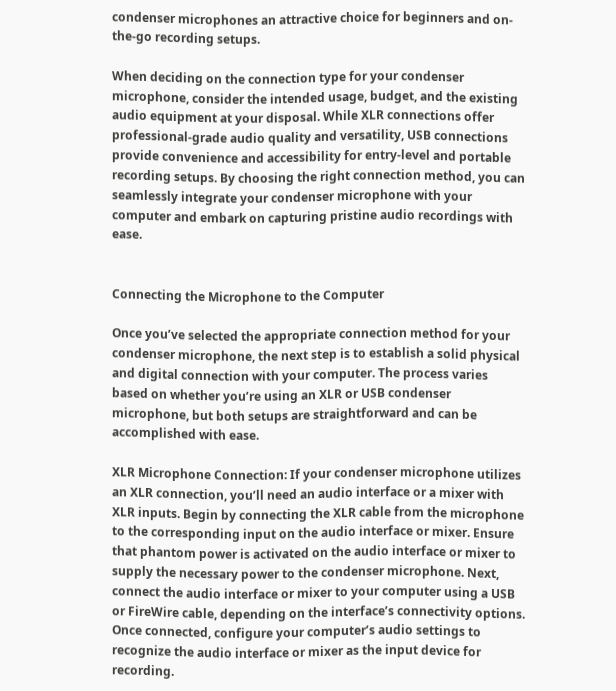condenser microphones an attractive choice for beginners and on-the-go recording setups.

When deciding on the connection type for your condenser microphone, consider the intended usage, budget, and the existing audio equipment at your disposal. While XLR connections offer professional-grade audio quality and versatility, USB connections provide convenience and accessibility for entry-level and portable recording setups. By choosing the right connection method, you can seamlessly integrate your condenser microphone with your computer and embark on capturing pristine audio recordings with ease.


Connecting the Microphone to the Computer

Once you’ve selected the appropriate connection method for your condenser microphone, the next step is to establish a solid physical and digital connection with your computer. The process varies based on whether you’re using an XLR or USB condenser microphone, but both setups are straightforward and can be accomplished with ease.

XLR Microphone Connection: If your condenser microphone utilizes an XLR connection, you’ll need an audio interface or a mixer with XLR inputs. Begin by connecting the XLR cable from the microphone to the corresponding input on the audio interface or mixer. Ensure that phantom power is activated on the audio interface or mixer to supply the necessary power to the condenser microphone. Next, connect the audio interface or mixer to your computer using a USB or FireWire cable, depending on the interface’s connectivity options. Once connected, configure your computer’s audio settings to recognize the audio interface or mixer as the input device for recording.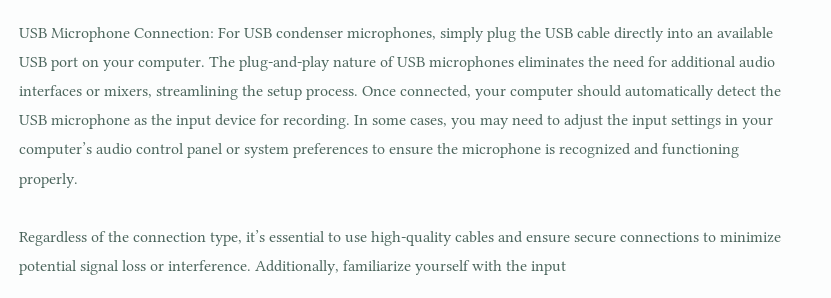USB Microphone Connection: For USB condenser microphones, simply plug the USB cable directly into an available USB port on your computer. The plug-and-play nature of USB microphones eliminates the need for additional audio interfaces or mixers, streamlining the setup process. Once connected, your computer should automatically detect the USB microphone as the input device for recording. In some cases, you may need to adjust the input settings in your computer’s audio control panel or system preferences to ensure the microphone is recognized and functioning properly.

Regardless of the connection type, it’s essential to use high-quality cables and ensure secure connections to minimize potential signal loss or interference. Additionally, familiarize yourself with the input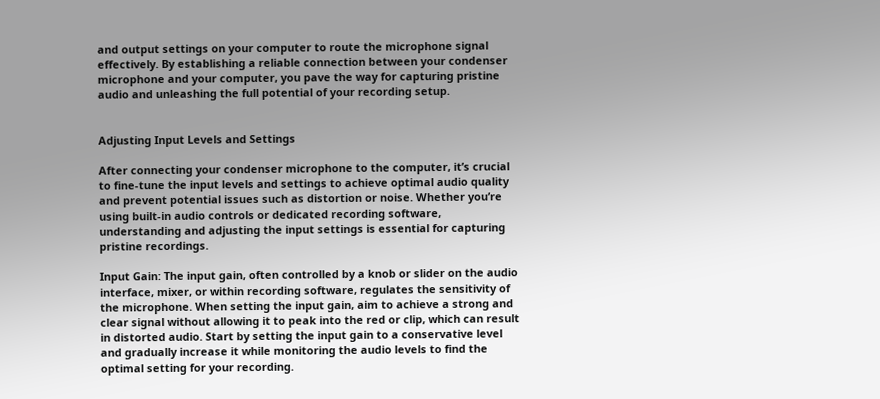and output settings on your computer to route the microphone signal effectively. By establishing a reliable connection between your condenser microphone and your computer, you pave the way for capturing pristine audio and unleashing the full potential of your recording setup.


Adjusting Input Levels and Settings

After connecting your condenser microphone to the computer, it’s crucial to fine-tune the input levels and settings to achieve optimal audio quality and prevent potential issues such as distortion or noise. Whether you’re using built-in audio controls or dedicated recording software, understanding and adjusting the input settings is essential for capturing pristine recordings.

Input Gain: The input gain, often controlled by a knob or slider on the audio interface, mixer, or within recording software, regulates the sensitivity of the microphone. When setting the input gain, aim to achieve a strong and clear signal without allowing it to peak into the red or clip, which can result in distorted audio. Start by setting the input gain to a conservative level and gradually increase it while monitoring the audio levels to find the optimal setting for your recording.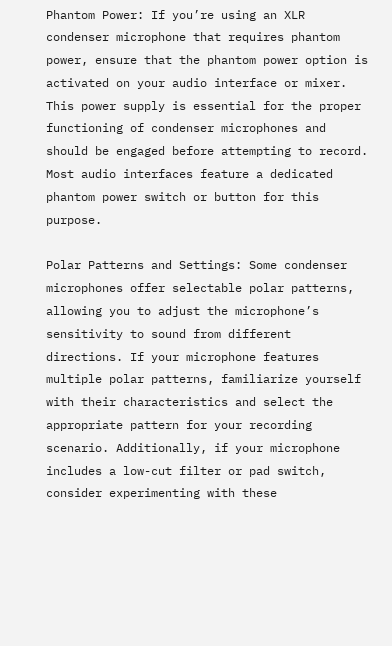Phantom Power: If you’re using an XLR condenser microphone that requires phantom power, ensure that the phantom power option is activated on your audio interface or mixer. This power supply is essential for the proper functioning of condenser microphones and should be engaged before attempting to record. Most audio interfaces feature a dedicated phantom power switch or button for this purpose.

Polar Patterns and Settings: Some condenser microphones offer selectable polar patterns, allowing you to adjust the microphone’s sensitivity to sound from different directions. If your microphone features multiple polar patterns, familiarize yourself with their characteristics and select the appropriate pattern for your recording scenario. Additionally, if your microphone includes a low-cut filter or pad switch, consider experimenting with these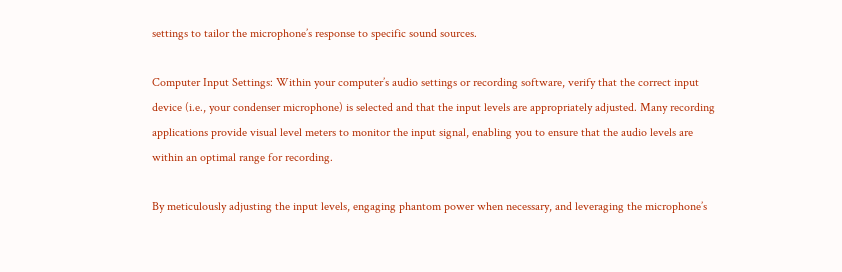settings to tailor the microphone’s response to specific sound sources.

Computer Input Settings: Within your computer’s audio settings or recording software, verify that the correct input device (i.e., your condenser microphone) is selected and that the input levels are appropriately adjusted. Many recording applications provide visual level meters to monitor the input signal, enabling you to ensure that the audio levels are within an optimal range for recording.

By meticulously adjusting the input levels, engaging phantom power when necessary, and leveraging the microphone’s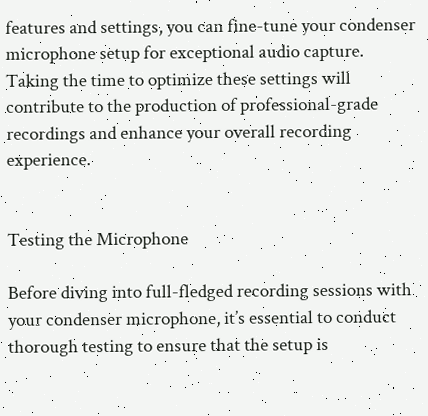features and settings, you can fine-tune your condenser microphone setup for exceptional audio capture. Taking the time to optimize these settings will contribute to the production of professional-grade recordings and enhance your overall recording experience.


Testing the Microphone

Before diving into full-fledged recording sessions with your condenser microphone, it’s essential to conduct thorough testing to ensure that the setup is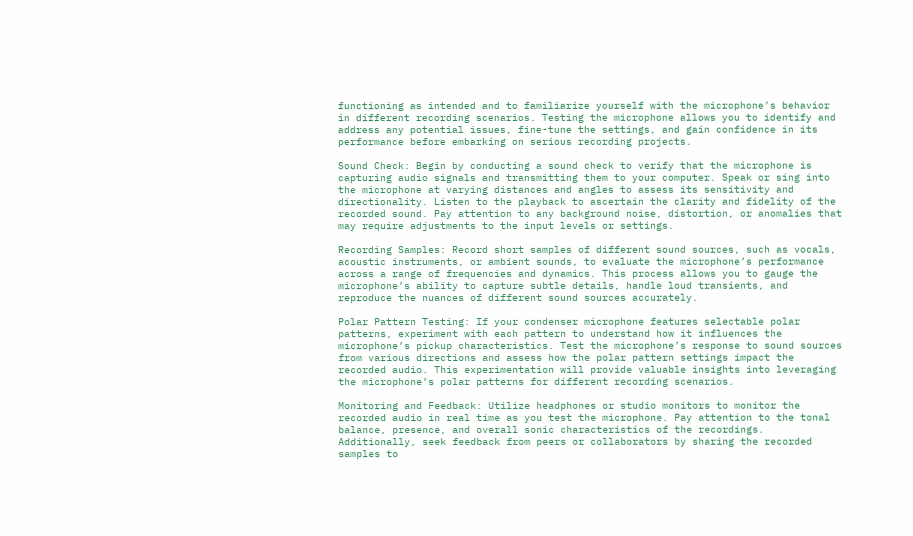functioning as intended and to familiarize yourself with the microphone’s behavior in different recording scenarios. Testing the microphone allows you to identify and address any potential issues, fine-tune the settings, and gain confidence in its performance before embarking on serious recording projects.

Sound Check: Begin by conducting a sound check to verify that the microphone is capturing audio signals and transmitting them to your computer. Speak or sing into the microphone at varying distances and angles to assess its sensitivity and directionality. Listen to the playback to ascertain the clarity and fidelity of the recorded sound. Pay attention to any background noise, distortion, or anomalies that may require adjustments to the input levels or settings.

Recording Samples: Record short samples of different sound sources, such as vocals, acoustic instruments, or ambient sounds, to evaluate the microphone’s performance across a range of frequencies and dynamics. This process allows you to gauge the microphone’s ability to capture subtle details, handle loud transients, and reproduce the nuances of different sound sources accurately.

Polar Pattern Testing: If your condenser microphone features selectable polar patterns, experiment with each pattern to understand how it influences the microphone’s pickup characteristics. Test the microphone’s response to sound sources from various directions and assess how the polar pattern settings impact the recorded audio. This experimentation will provide valuable insights into leveraging the microphone’s polar patterns for different recording scenarios.

Monitoring and Feedback: Utilize headphones or studio monitors to monitor the recorded audio in real time as you test the microphone. Pay attention to the tonal balance, presence, and overall sonic characteristics of the recordings. Additionally, seek feedback from peers or collaborators by sharing the recorded samples to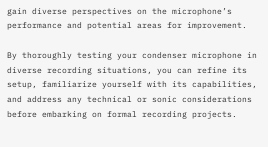gain diverse perspectives on the microphone’s performance and potential areas for improvement.

By thoroughly testing your condenser microphone in diverse recording situations, you can refine its setup, familiarize yourself with its capabilities, and address any technical or sonic considerations before embarking on formal recording projects.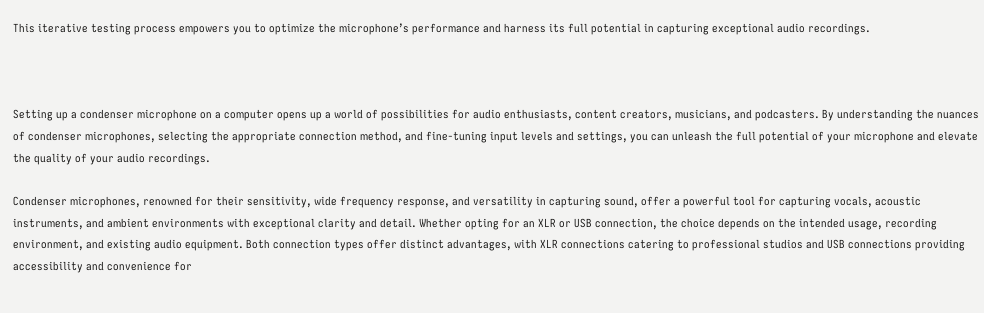This iterative testing process empowers you to optimize the microphone’s performance and harness its full potential in capturing exceptional audio recordings.



Setting up a condenser microphone on a computer opens up a world of possibilities for audio enthusiasts, content creators, musicians, and podcasters. By understanding the nuances of condenser microphones, selecting the appropriate connection method, and fine-tuning input levels and settings, you can unleash the full potential of your microphone and elevate the quality of your audio recordings.

Condenser microphones, renowned for their sensitivity, wide frequency response, and versatility in capturing sound, offer a powerful tool for capturing vocals, acoustic instruments, and ambient environments with exceptional clarity and detail. Whether opting for an XLR or USB connection, the choice depends on the intended usage, recording environment, and existing audio equipment. Both connection types offer distinct advantages, with XLR connections catering to professional studios and USB connections providing accessibility and convenience for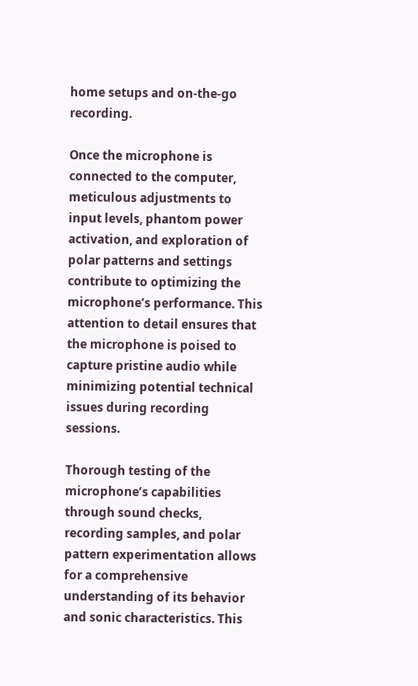home setups and on-the-go recording.

Once the microphone is connected to the computer, meticulous adjustments to input levels, phantom power activation, and exploration of polar patterns and settings contribute to optimizing the microphone’s performance. This attention to detail ensures that the microphone is poised to capture pristine audio while minimizing potential technical issues during recording sessions.

Thorough testing of the microphone’s capabilities through sound checks, recording samples, and polar pattern experimentation allows for a comprehensive understanding of its behavior and sonic characteristics. This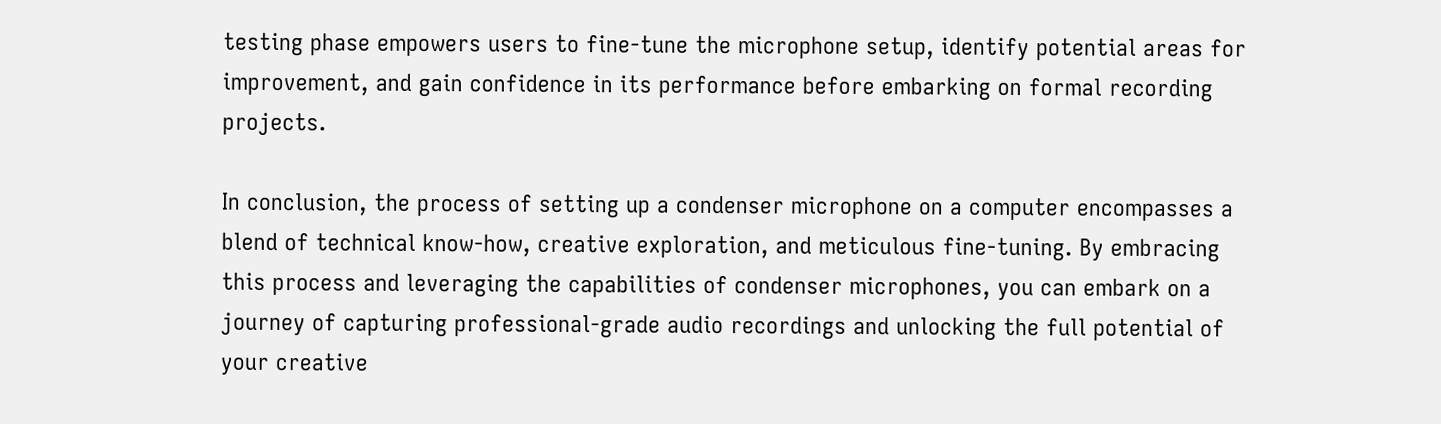testing phase empowers users to fine-tune the microphone setup, identify potential areas for improvement, and gain confidence in its performance before embarking on formal recording projects.

In conclusion, the process of setting up a condenser microphone on a computer encompasses a blend of technical know-how, creative exploration, and meticulous fine-tuning. By embracing this process and leveraging the capabilities of condenser microphones, you can embark on a journey of capturing professional-grade audio recordings and unlocking the full potential of your creative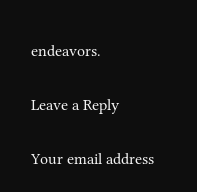endeavors.

Leave a Reply

Your email address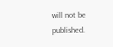will not be published.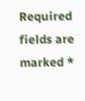Required fields are marked *